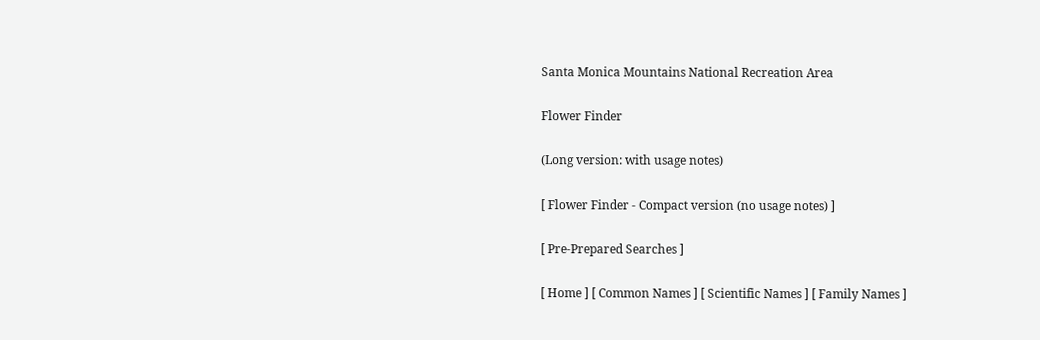Santa Monica Mountains National Recreation Area

Flower Finder

(Long version: with usage notes)

[ Flower Finder - Compact version (no usage notes) ]

[ Pre-Prepared Searches ]

[ Home ] [ Common Names ] [ Scientific Names ] [ Family Names ]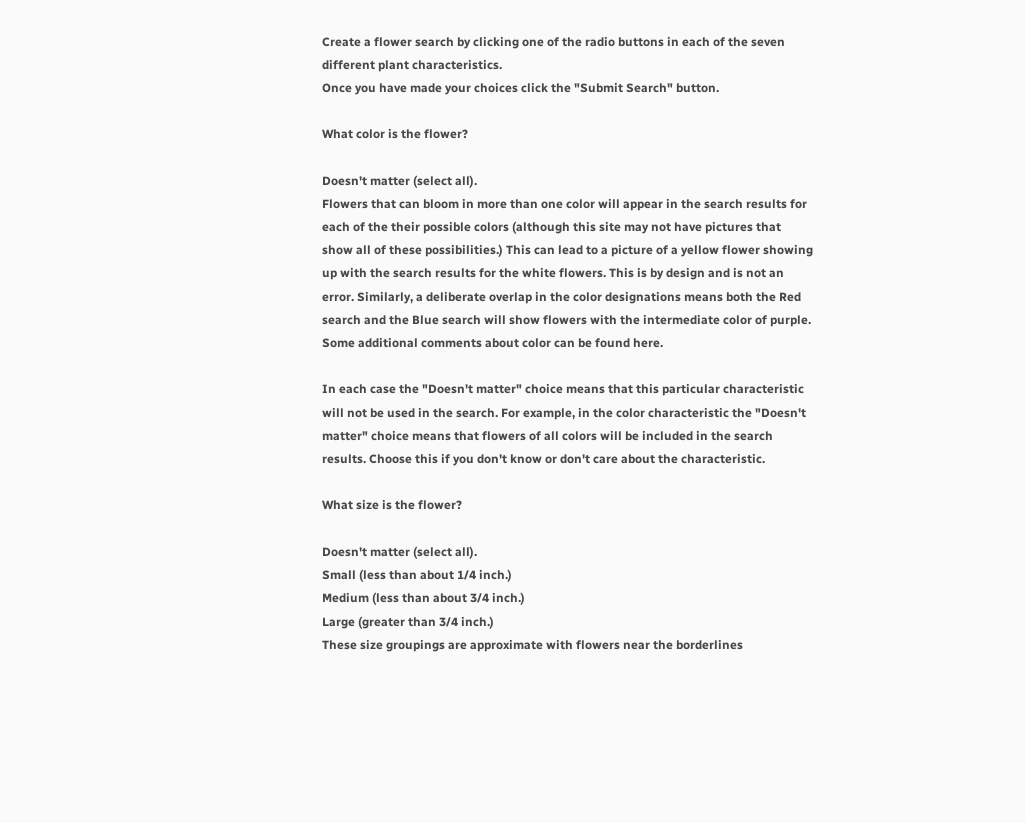Create a flower search by clicking one of the radio buttons in each of the seven different plant characteristics.
Once you have made your choices click the "Submit Search" button.

What color is the flower?

Doesn't matter (select all).
Flowers that can bloom in more than one color will appear in the search results for each of the their possible colors (although this site may not have pictures that show all of these possibilities.) This can lead to a picture of a yellow flower showing up with the search results for the white flowers. This is by design and is not an error. Similarly, a deliberate overlap in the color designations means both the Red search and the Blue search will show flowers with the intermediate color of purple. Some additional comments about color can be found here.

In each case the "Doesn't matter" choice means that this particular characteristic will not be used in the search. For example, in the color characteristic the "Doesn't matter" choice means that flowers of all colors will be included in the search results. Choose this if you don't know or don't care about the characteristic.

What size is the flower?

Doesn't matter (select all).
Small (less than about 1/4 inch.)
Medium (less than about 3/4 inch.)
Large (greater than 3/4 inch.)
These size groupings are approximate with flowers near the borderlines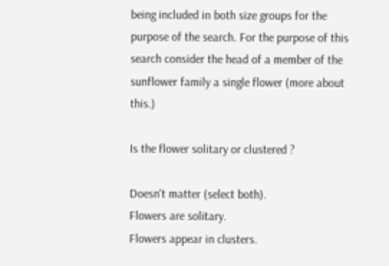being included in both size groups for the purpose of the search. For the purpose of this search consider the head of a member of the sunflower family a single flower (more about this.)

Is the flower solitary or clustered ?

Doesn't matter (select both).
Flowers are solitary.
Flowers appear in clusters.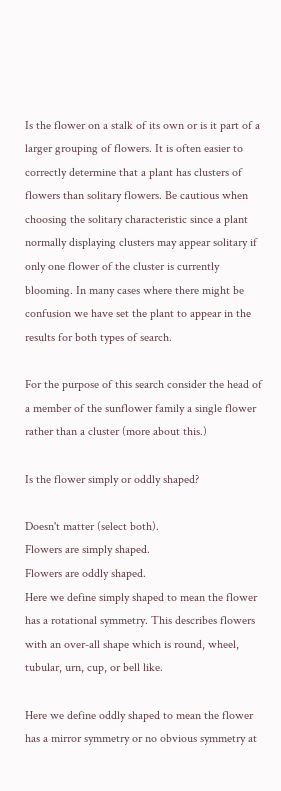Is the flower on a stalk of its own or is it part of a larger grouping of flowers. It is often easier to correctly determine that a plant has clusters of flowers than solitary flowers. Be cautious when choosing the solitary characteristic since a plant normally displaying clusters may appear solitary if only one flower of the cluster is currently blooming. In many cases where there might be confusion we have set the plant to appear in the results for both types of search.

For the purpose of this search consider the head of a member of the sunflower family a single flower rather than a cluster (more about this.)

Is the flower simply or oddly shaped?

Doesn't matter (select both).
Flowers are simply shaped.
Flowers are oddly shaped.
Here we define simply shaped to mean the flower has a rotational symmetry. This describes flowers with an over-all shape which is round, wheel, tubular, urn, cup, or bell like.

Here we define oddly shaped to mean the flower has a mirror symmetry or no obvious symmetry at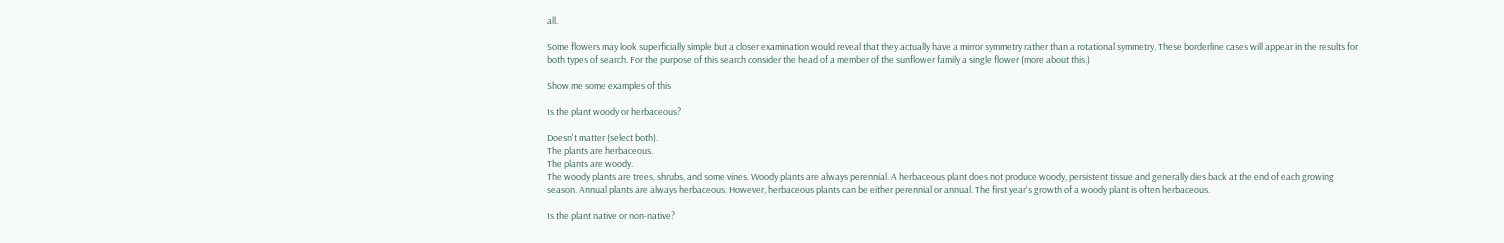all.

Some flowers may look superficially simple but a closer examination would reveal that they actually have a mirror symmetry rather than a rotational symmetry. These borderline cases will appear in the results for both types of search. For the purpose of this search consider the head of a member of the sunflower family a single flower (more about this.)

Show me some examples of this

Is the plant woody or herbaceous?

Doesn't matter (select both).
The plants are herbaceous.
The plants are woody.
The woody plants are trees, shrubs, and some vines. Woody plants are always perennial. A herbaceous plant does not produce woody, persistent tissue and generally dies back at the end of each growing season. Annual plants are always herbaceous. However, herbaceous plants can be either perennial or annual. The first year's growth of a woody plant is often herbaceous.

Is the plant native or non-native?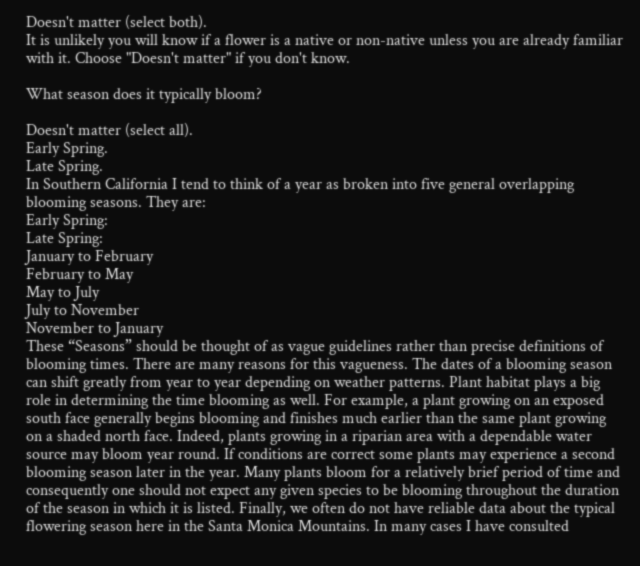Doesn't matter (select both).
It is unlikely you will know if a flower is a native or non-native unless you are already familiar with it. Choose "Doesn't matter" if you don't know.

What season does it typically bloom?

Doesn't matter (select all).
Early Spring.
Late Spring.
In Southern California I tend to think of a year as broken into five general overlapping blooming seasons. They are:
Early Spring:
Late Spring:
January to February
February to May
May to July
July to November
November to January
These “Seasons” should be thought of as vague guidelines rather than precise definitions of blooming times. There are many reasons for this vagueness. The dates of a blooming season can shift greatly from year to year depending on weather patterns. Plant habitat plays a big role in determining the time blooming as well. For example, a plant growing on an exposed south face generally begins blooming and finishes much earlier than the same plant growing on a shaded north face. Indeed, plants growing in a riparian area with a dependable water source may bloom year round. If conditions are correct some plants may experience a second blooming season later in the year. Many plants bloom for a relatively brief period of time and consequently one should not expect any given species to be blooming throughout the duration of the season in which it is listed. Finally, we often do not have reliable data about the typical flowering season here in the Santa Monica Mountains. In many cases I have consulted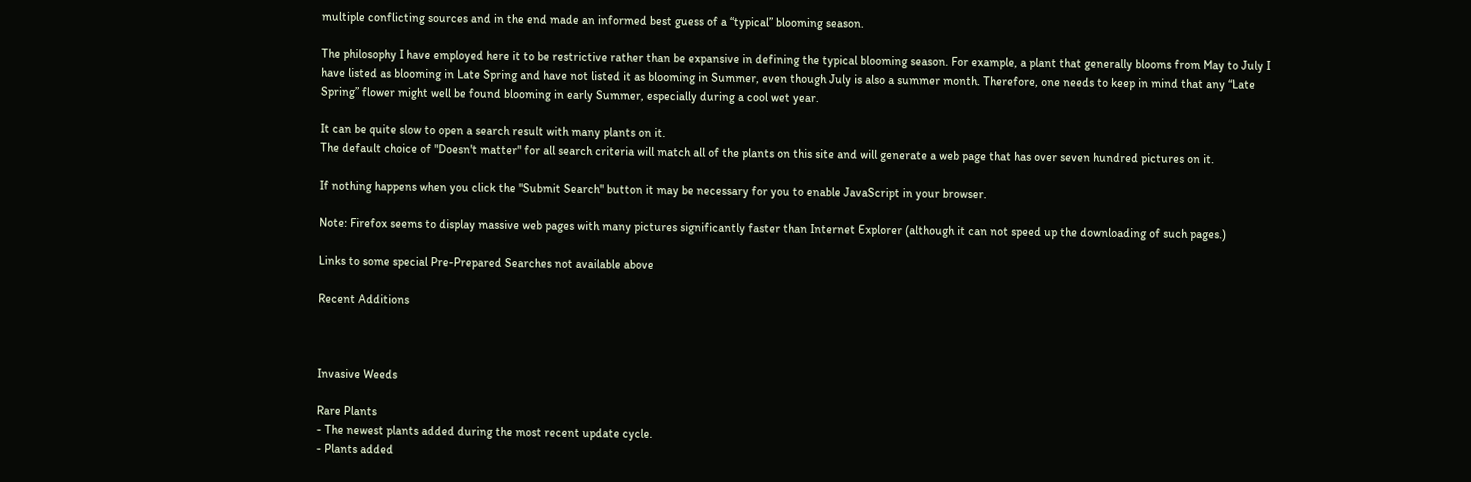multiple conflicting sources and in the end made an informed best guess of a “typical” blooming season.

The philosophy I have employed here it to be restrictive rather than be expansive in defining the typical blooming season. For example, a plant that generally blooms from May to July I have listed as blooming in Late Spring and have not listed it as blooming in Summer, even though July is also a summer month. Therefore, one needs to keep in mind that any “Late Spring” flower might well be found blooming in early Summer, especially during a cool wet year.

It can be quite slow to open a search result with many plants on it.
The default choice of "Doesn't matter" for all search criteria will match all of the plants on this site and will generate a web page that has over seven hundred pictures on it.

If nothing happens when you click the "Submit Search" button it may be necessary for you to enable JavaScript in your browser.

Note: Firefox seems to display massive web pages with many pictures significantly faster than Internet Explorer (although it can not speed up the downloading of such pages.)

Links to some special Pre-Prepared Searches not available above

Recent Additions



Invasive Weeds

Rare Plants
- The newest plants added during the most recent update cycle.
- Plants added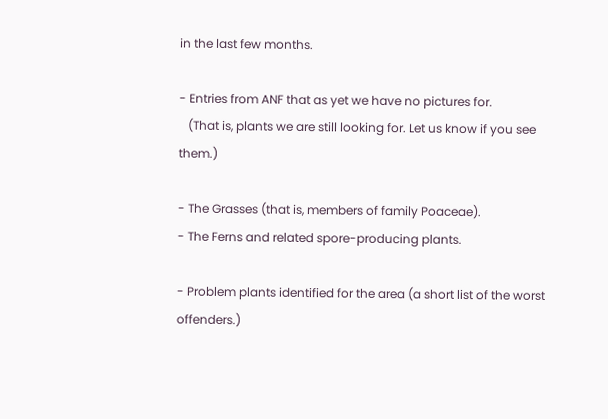in the last few months.

- Entries from ANF that as yet we have no pictures for.
   (That is, plants we are still looking for. Let us know if you see them.)

- The Grasses (that is, members of family Poaceae).
- The Ferns and related spore-producing plants.

- Problem plants identified for the area (a short list of the worst offenders.)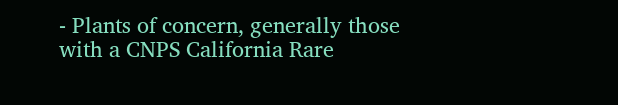- Plants of concern, generally those with a CNPS California Rare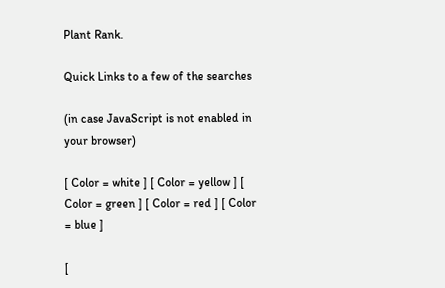Plant Rank.

Quick Links to a few of the searches

(in case JavaScript is not enabled in your browser)

[ Color = white ] [ Color = yellow ] [ Color = green ] [ Color = red ] [ Color = blue ]

[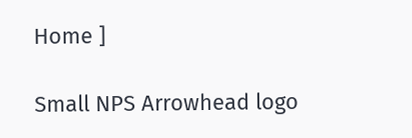Home ]

Small NPS Arrowhead logo